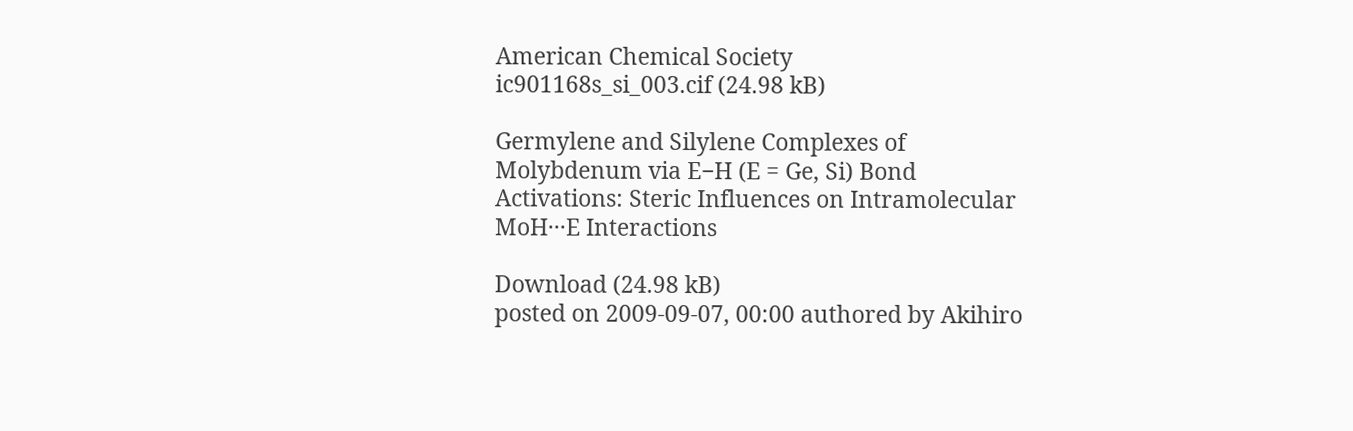American Chemical Society
ic901168s_si_003.cif (24.98 kB)

Germylene and Silylene Complexes of Molybdenum via E−H (E = Ge, Si) Bond Activations: Steric Influences on Intramolecular MoH···E Interactions

Download (24.98 kB)
posted on 2009-09-07, 00:00 authored by Akihiro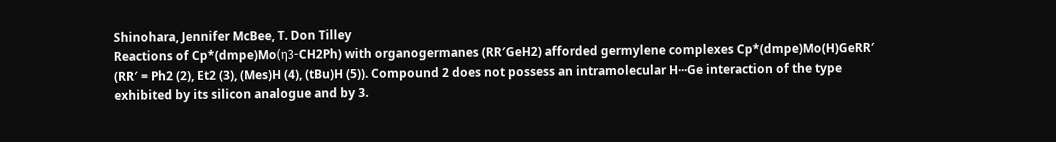Shinohara, Jennifer McBee, T. Don Tilley
Reactions of Cp*(dmpe)Mo(η3-CH2Ph) with organogermanes (RR′GeH2) afforded germylene complexes Cp*(dmpe)Mo(H)GeRR′ (RR′ = Ph2 (2), Et2 (3), (Mes)H (4), (tBu)H (5)). Compound 2 does not possess an intramolecular H···Ge interaction of the type exhibited by its silicon analogue and by 3.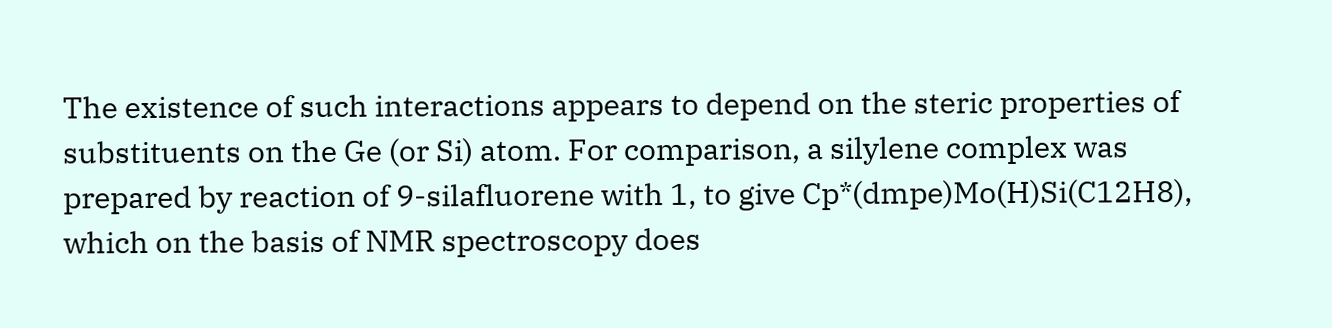The existence of such interactions appears to depend on the steric properties of substituents on the Ge (or Si) atom. For comparison, a silylene complex was prepared by reaction of 9-silafluorene with 1, to give Cp*(dmpe)Mo(H)Si(C12H8), which on the basis of NMR spectroscopy does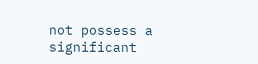not possess a significant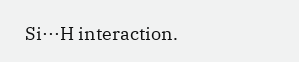Si···H interaction.